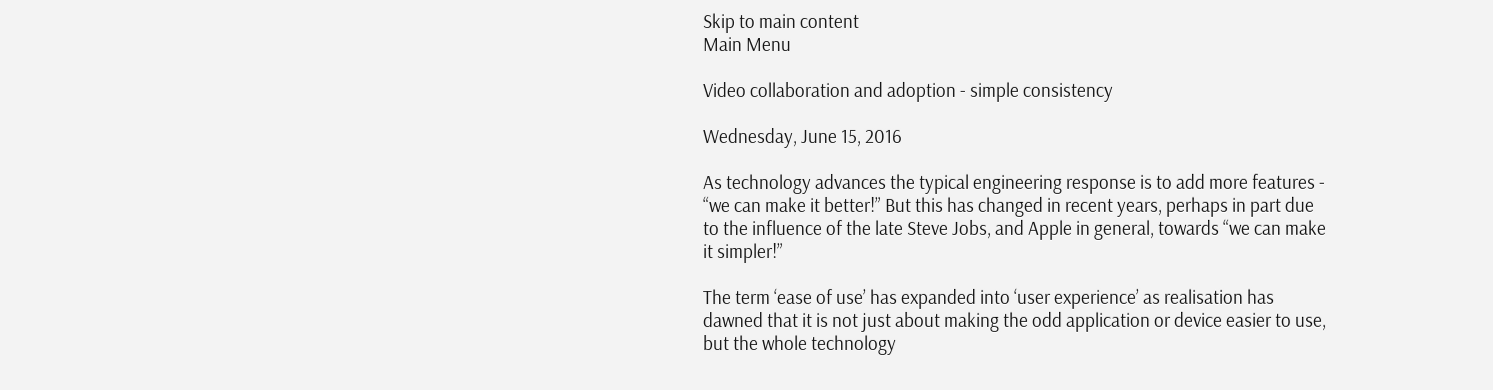Skip to main content
Main Menu

Video collaboration and adoption - simple consistency

Wednesday, June 15, 2016

As technology advances the typical engineering response is to add more features - “we can make it better!” But this has changed in recent years, perhaps in part due to the influence of the late Steve Jobs, and Apple in general, towards “we can make it simpler!”

The term ‘ease of use’ has expanded into ‘user experience’ as realisation has dawned that it is not just about making the odd application or device easier to use, but the whole technology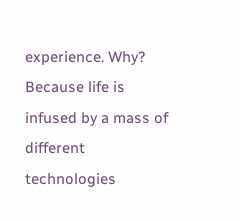experience. Why? Because life is infused by a mass of different technologies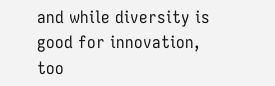and while diversity is good for innovation, too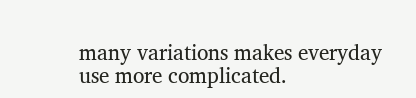many variations makes everyday use more complicated.